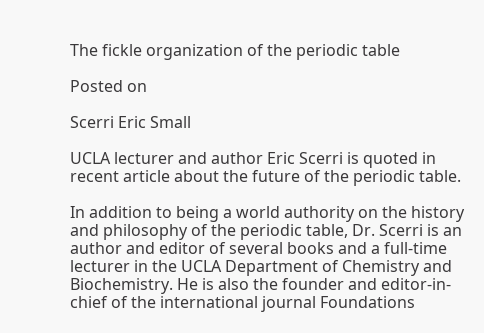The fickle organization of the periodic table

Posted on

Scerri Eric Small

UCLA lecturer and author Eric Scerri is quoted in recent article about the future of the periodic table.

In addition to being a world authority on the history and philosophy of the periodic table, Dr. Scerri is an author and editor of several books and a full-time lecturer in the UCLA Department of Chemistry and Biochemistry. He is also the founder and editor-in-chief of the international journal Foundations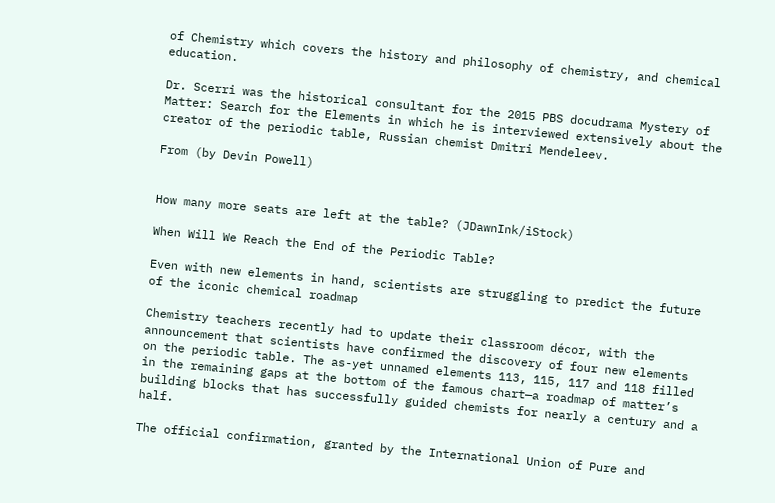of Chemistry which covers the history and philosophy of chemistry, and chemical education.

Dr. Scerri was the historical consultant for the 2015 PBS docudrama Mystery of Matter: Search for the Elements in which he is interviewed extensively about the creator of the periodic table, Russian chemist Dmitri Mendeleev.

From (by Devin Powell)


How many more seats are left at the table? (JDawnInk/iStock)

When Will We Reach the End of the Periodic Table?

Even with new elements in hand, scientists are struggling to predict the future of the iconic chemical roadmap

Chemistry teachers recently had to update their classroom décor, with the announcement that scientists have confirmed the discovery of four new elements on the periodic table. The as-yet unnamed elements 113, 115, 117 and 118 filled in the remaining gaps at the bottom of the famous chart—a roadmap of matter’s building blocks that has successfully guided chemists for nearly a century and a half.

The official confirmation, granted by the International Union of Pure and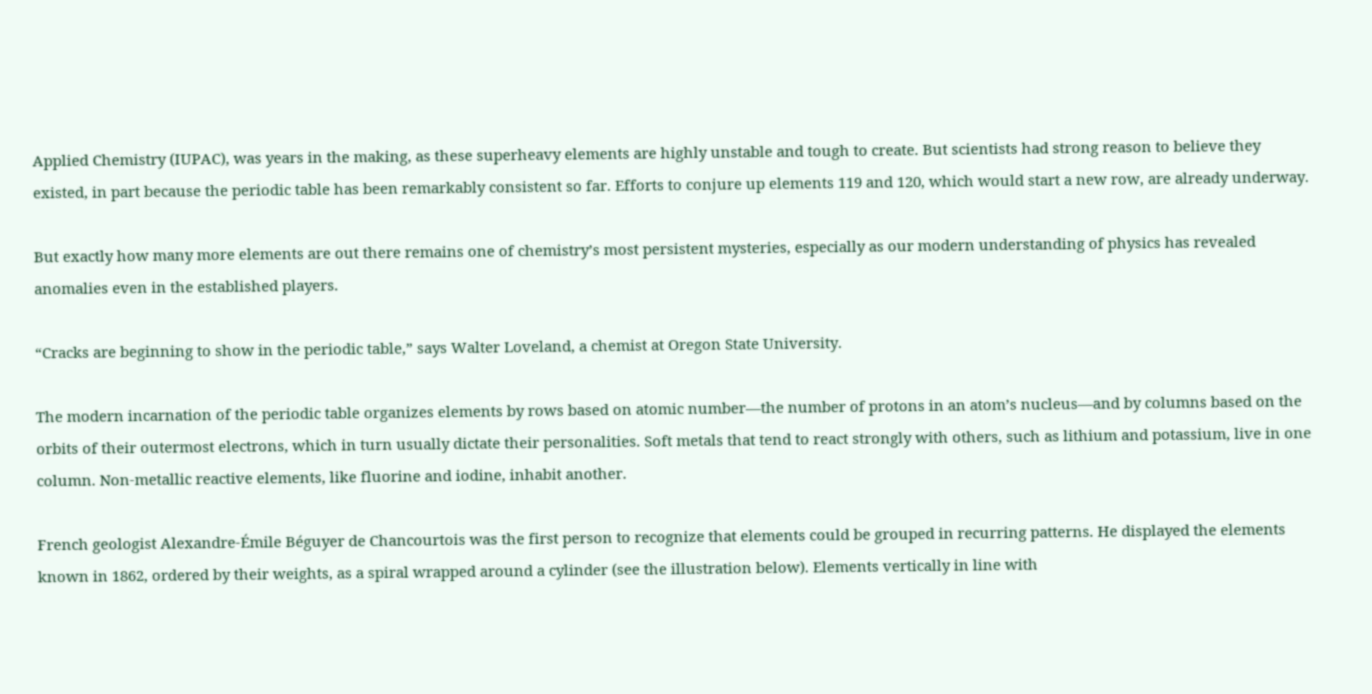Applied Chemistry (IUPAC), was years in the making, as these superheavy elements are highly unstable and tough to create. But scientists had strong reason to believe they existed, in part because the periodic table has been remarkably consistent so far. Efforts to conjure up elements 119 and 120, which would start a new row, are already underway.

But exactly how many more elements are out there remains one of chemistry’s most persistent mysteries, especially as our modern understanding of physics has revealed anomalies even in the established players.

“Cracks are beginning to show in the periodic table,” says Walter Loveland, a chemist at Oregon State University.

The modern incarnation of the periodic table organizes elements by rows based on atomic number—the number of protons in an atom’s nucleus—and by columns based on the orbits of their outermost electrons, which in turn usually dictate their personalities. Soft metals that tend to react strongly with others, such as lithium and potassium, live in one column. Non-metallic reactive elements, like fluorine and iodine, inhabit another.

French geologist Alexandre-Émile Béguyer de Chancourtois was the first person to recognize that elements could be grouped in recurring patterns. He displayed the elements known in 1862, ordered by their weights, as a spiral wrapped around a cylinder (see the illustration below). Elements vertically in line with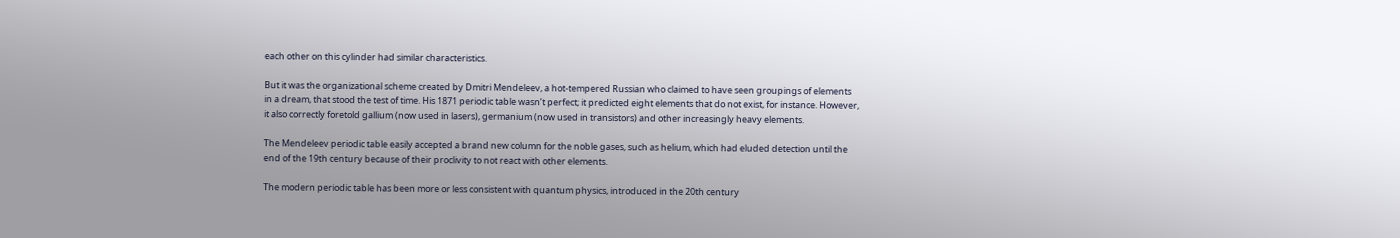each other on this cylinder had similar characteristics.

But it was the organizational scheme created by Dmitri Mendeleev, a hot-tempered Russian who claimed to have seen groupings of elements in a dream, that stood the test of time. His 1871 periodic table wasn’t perfect; it predicted eight elements that do not exist, for instance. However, it also correctly foretold gallium (now used in lasers), germanium (now used in transistors) and other increasingly heavy elements.

The Mendeleev periodic table easily accepted a brand new column for the noble gases, such as helium, which had eluded detection until the end of the 19th century because of their proclivity to not react with other elements.

The modern periodic table has been more or less consistent with quantum physics, introduced in the 20th century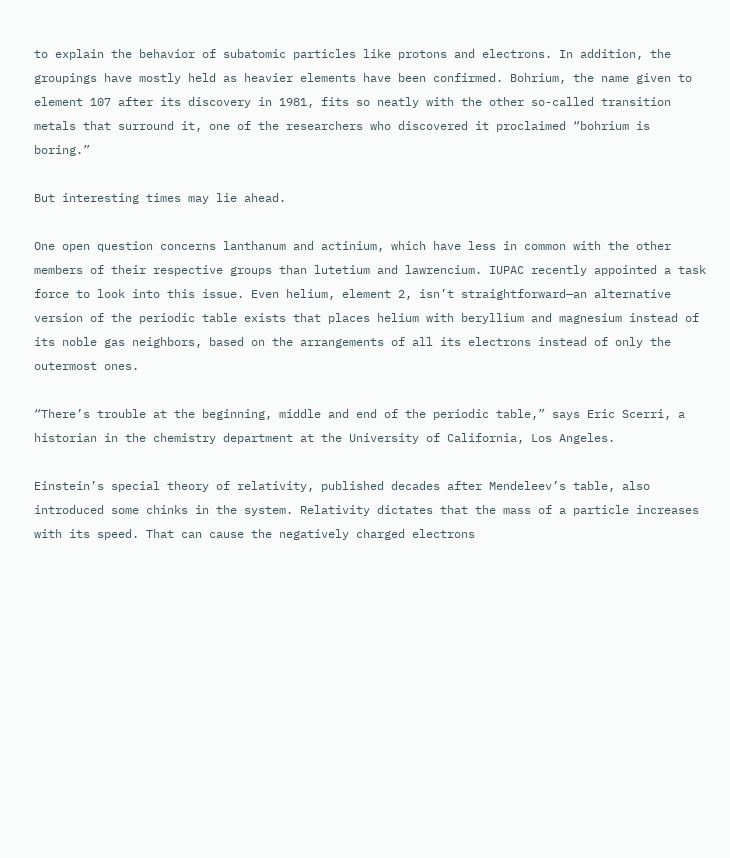to explain the behavior of subatomic particles like protons and electrons. In addition, the groupings have mostly held as heavier elements have been confirmed. Bohrium, the name given to element 107 after its discovery in 1981, fits so neatly with the other so-called transition metals that surround it, one of the researchers who discovered it proclaimed “bohrium is boring.”

But interesting times may lie ahead.

One open question concerns lanthanum and actinium, which have less in common with the other members of their respective groups than lutetium and lawrencium. IUPAC recently appointed a task force to look into this issue. Even helium, element 2, isn’t straightforward—an alternative version of the periodic table exists that places helium with beryllium and magnesium instead of its noble gas neighbors, based on the arrangements of all its electrons instead of only the outermost ones.

“There’s trouble at the beginning, middle and end of the periodic table,” says Eric Scerri, a historian in the chemistry department at the University of California, Los Angeles.

Einstein’s special theory of relativity, published decades after Mendeleev’s table, also introduced some chinks in the system. Relativity dictates that the mass of a particle increases with its speed. That can cause the negatively charged electrons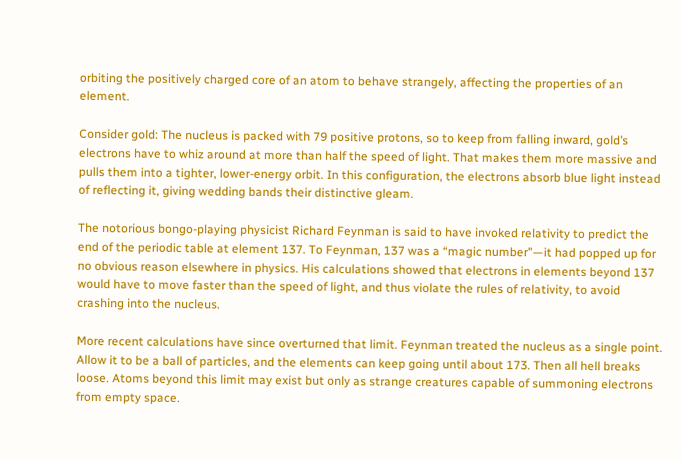orbiting the positively charged core of an atom to behave strangely, affecting the properties of an element.

Consider gold: The nucleus is packed with 79 positive protons, so to keep from falling inward, gold’s electrons have to whiz around at more than half the speed of light. That makes them more massive and pulls them into a tighter, lower-energy orbit. In this configuration, the electrons absorb blue light instead of reflecting it, giving wedding bands their distinctive gleam.

The notorious bongo-playing physicist Richard Feynman is said to have invoked relativity to predict the end of the periodic table at element 137. To Feynman, 137 was a “magic number”—it had popped up for no obvious reason elsewhere in physics. His calculations showed that electrons in elements beyond 137 would have to move faster than the speed of light, and thus violate the rules of relativity, to avoid crashing into the nucleus.

More recent calculations have since overturned that limit. Feynman treated the nucleus as a single point. Allow it to be a ball of particles, and the elements can keep going until about 173. Then all hell breaks loose. Atoms beyond this limit may exist but only as strange creatures capable of summoning electrons from empty space.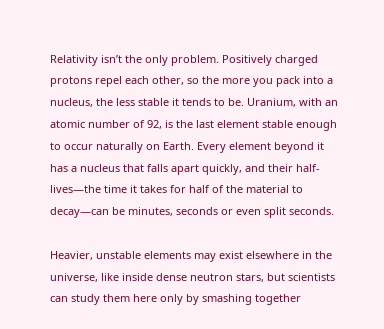Relativity isn’t the only problem. Positively charged protons repel each other, so the more you pack into a nucleus, the less stable it tends to be. Uranium, with an atomic number of 92, is the last element stable enough to occur naturally on Earth. Every element beyond it has a nucleus that falls apart quickly, and their half-lives—the time it takes for half of the material to decay—can be minutes, seconds or even split seconds.

Heavier, unstable elements may exist elsewhere in the universe, like inside dense neutron stars, but scientists can study them here only by smashing together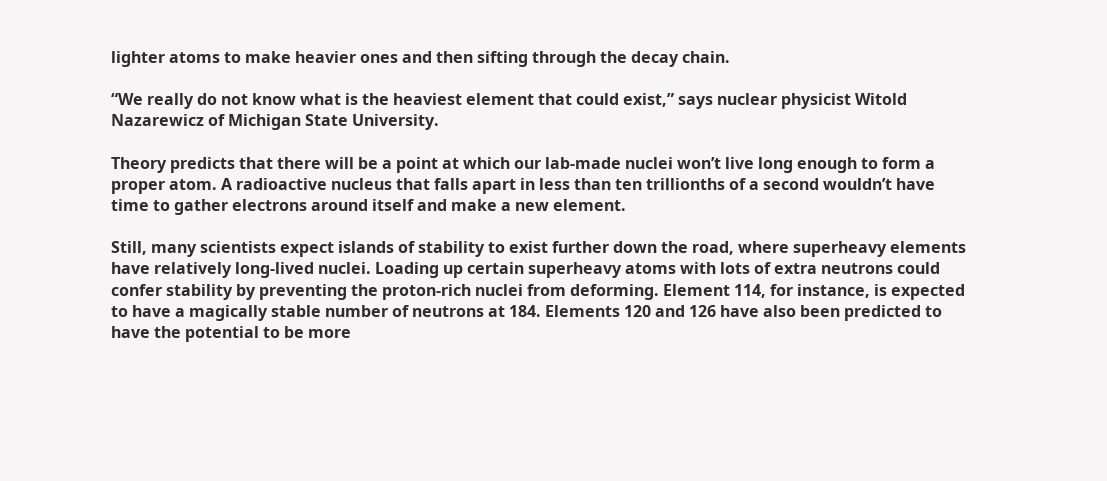lighter atoms to make heavier ones and then sifting through the decay chain.

“We really do not know what is the heaviest element that could exist,” says nuclear physicist Witold Nazarewicz of Michigan State University.

Theory predicts that there will be a point at which our lab-made nuclei won’t live long enough to form a proper atom. A radioactive nucleus that falls apart in less than ten trillionths of a second wouldn’t have time to gather electrons around itself and make a new element.

Still, many scientists expect islands of stability to exist further down the road, where superheavy elements have relatively long-lived nuclei. Loading up certain superheavy atoms with lots of extra neutrons could confer stability by preventing the proton-rich nuclei from deforming. Element 114, for instance, is expected to have a magically stable number of neutrons at 184. Elements 120 and 126 have also been predicted to have the potential to be more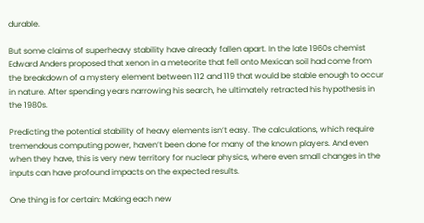durable.

But some claims of superheavy stability have already fallen apart. In the late 1960s chemist Edward Anders proposed that xenon in a meteorite that fell onto Mexican soil had come from the breakdown of a mystery element between 112 and 119 that would be stable enough to occur in nature. After spending years narrowing his search, he ultimately retracted his hypothesis in the 1980s.

Predicting the potential stability of heavy elements isn’t easy. The calculations, which require tremendous computing power, haven’t been done for many of the known players. And even when they have, this is very new territory for nuclear physics, where even small changes in the inputs can have profound impacts on the expected results.

One thing is for certain: Making each new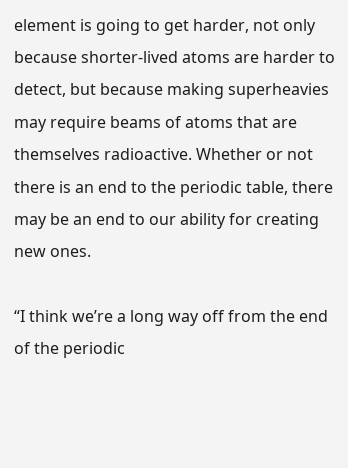element is going to get harder, not only because shorter-lived atoms are harder to detect, but because making superheavies may require beams of atoms that are themselves radioactive. Whether or not there is an end to the periodic table, there may be an end to our ability for creating new ones.

“I think we’re a long way off from the end of the periodic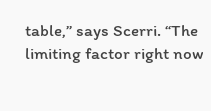table,” says Scerri. “The limiting factor right now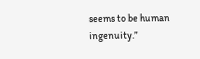seems to be human ingenuity.”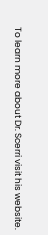To learn more about Dr. Scerri visit his website.